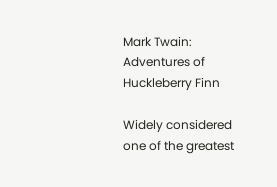Mark Twain: Adventures of Huckleberry Finn

Widely considered one of the greatest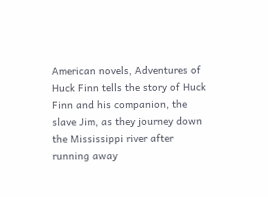American novels, Adventures of Huck Finn tells the story of Huck Finn and his companion, the slave Jim, as they journey down the Mississippi river after running away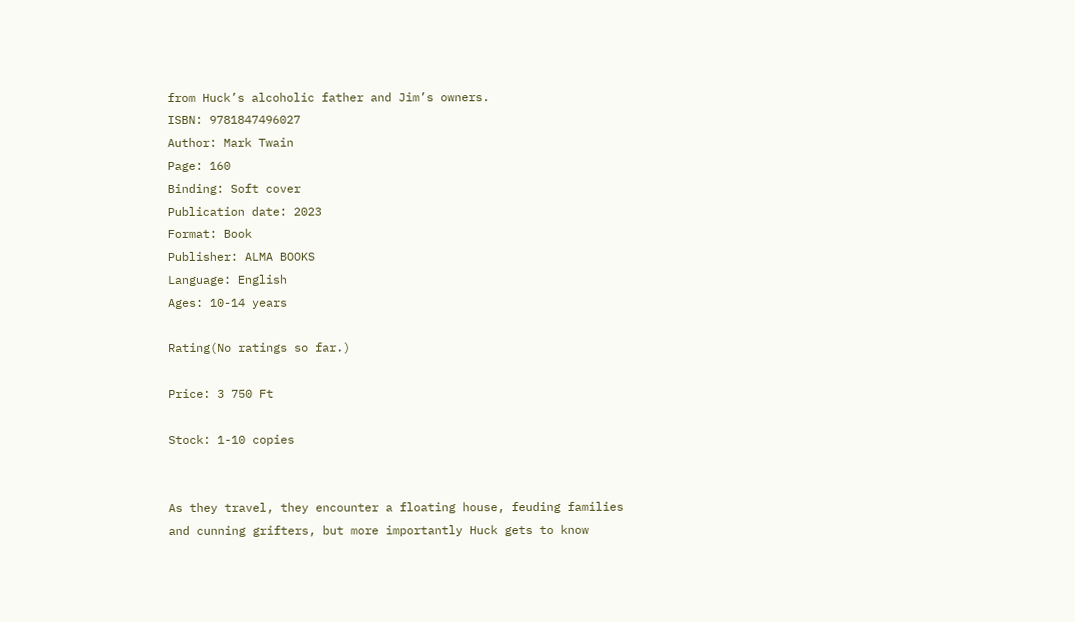from Huck’s alcoholic father and Jim’s owners.
ISBN: 9781847496027
Author: Mark Twain
Page: 160
Binding: Soft cover
Publication date: 2023
Format: Book
Publisher: ALMA BOOKS
Language: English
Ages: 10-14 years

Rating(No ratings so far.)

Price: 3 750 Ft

Stock: 1-10 copies


As they travel, they encounter a floating house, feuding families and cunning grifters, but more importantly Huck gets to know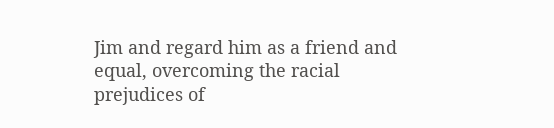Jim and regard him as a friend and equal, overcoming the racial prejudices of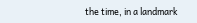the time, in a landmark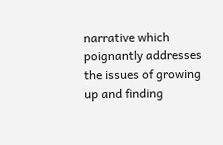narrative which poignantly addresses the issues of growing up and finding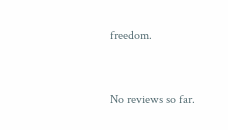freedom.


No reviews so far.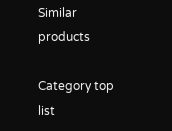Similar products

Category top list